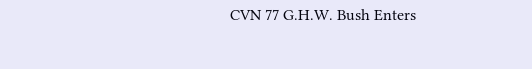CVN 77 G.H.W. Bush Enters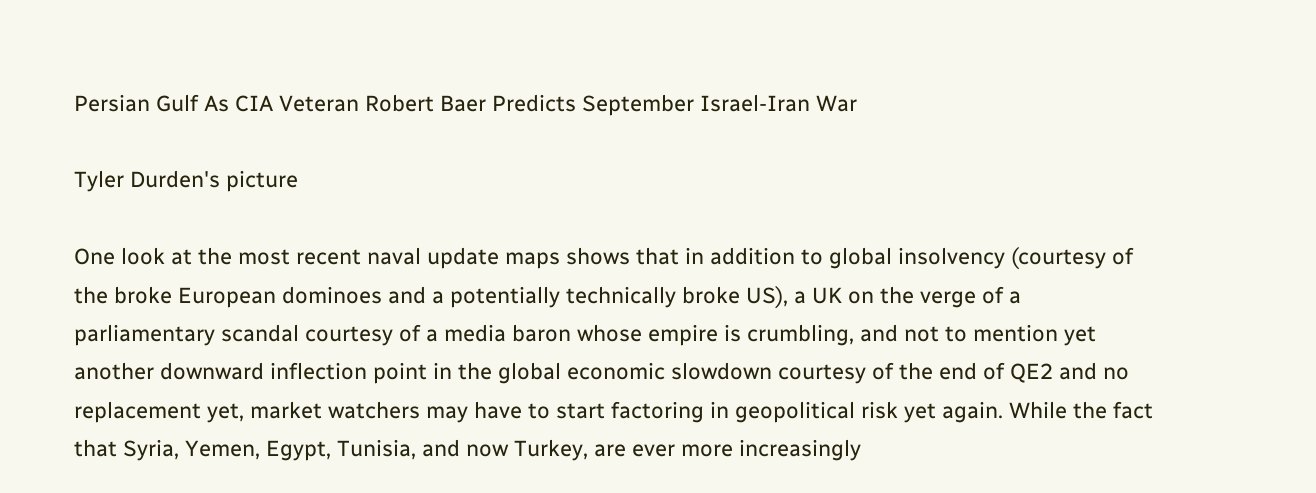Persian Gulf As CIA Veteran Robert Baer Predicts September Israel-Iran War

Tyler Durden's picture

One look at the most recent naval update maps shows that in addition to global insolvency (courtesy of the broke European dominoes and a potentially technically broke US), a UK on the verge of a parliamentary scandal courtesy of a media baron whose empire is crumbling, and not to mention yet another downward inflection point in the global economic slowdown courtesy of the end of QE2 and no replacement yet, market watchers may have to start factoring in geopolitical risk yet again. While the fact that Syria, Yemen, Egypt, Tunisia, and now Turkey, are ever more increasingly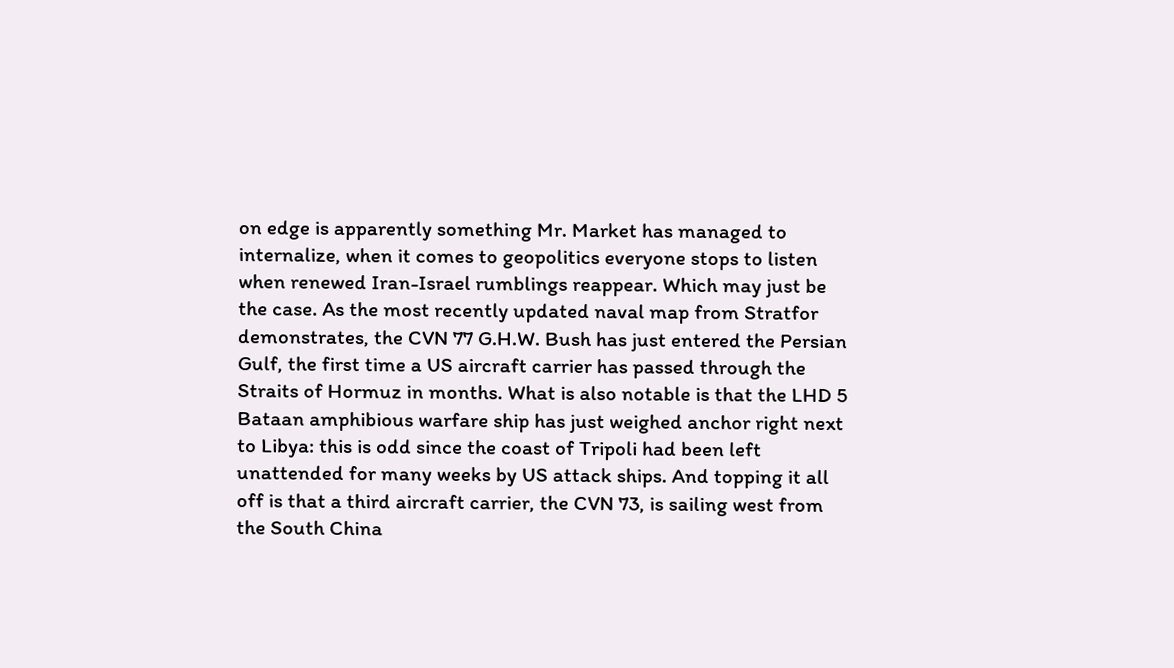on edge is apparently something Mr. Market has managed to internalize, when it comes to geopolitics everyone stops to listen when renewed Iran-Israel rumblings reappear. Which may just be the case. As the most recently updated naval map from Stratfor demonstrates, the CVN 77 G.H.W. Bush has just entered the Persian Gulf, the first time a US aircraft carrier has passed through the Straits of Hormuz in months. What is also notable is that the LHD 5 Bataan amphibious warfare ship has just weighed anchor right next to Libya: this is odd since the coast of Tripoli had been left unattended for many weeks by US attack ships. And topping it all off is that a third aircraft carrier, the CVN 73, is sailing west from the South China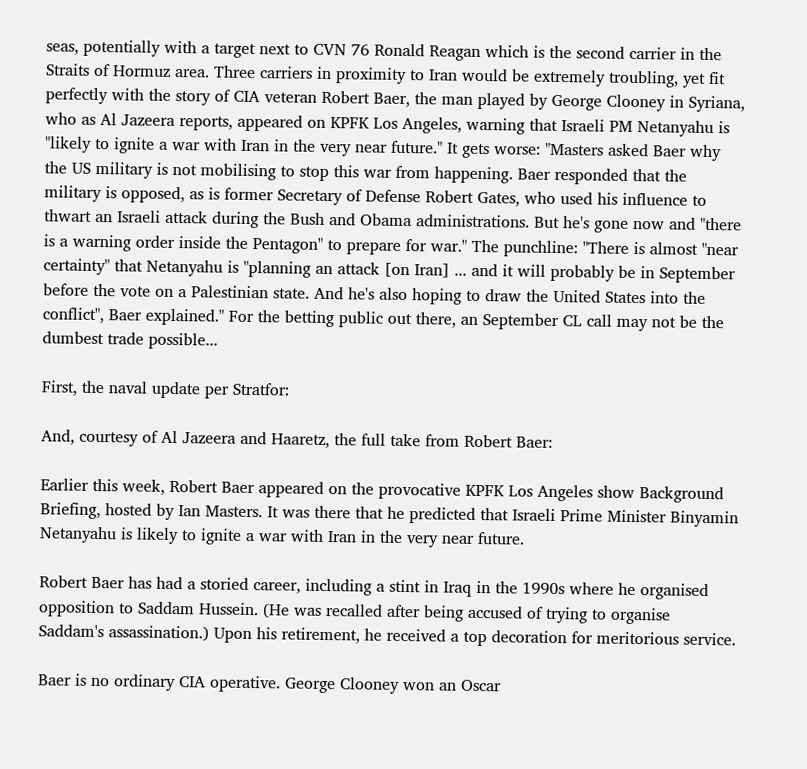seas, potentially with a target next to CVN 76 Ronald Reagan which is the second carrier in the Straits of Hormuz area. Three carriers in proximity to Iran would be extremely troubling, yet fit perfectly with the story of CIA veteran Robert Baer, the man played by George Clooney in Syriana, who as Al Jazeera reports, appeared on KPFK Los Angeles, warning that Israeli PM Netanyahu is "likely to ignite a war with Iran in the very near future." It gets worse: "Masters asked Baer why the US military is not mobilising to stop this war from happening. Baer responded that the military is opposed, as is former Secretary of Defense Robert Gates, who used his influence to thwart an Israeli attack during the Bush and Obama administrations. But he's gone now and "there is a warning order inside the Pentagon" to prepare for war." The punchline: "There is almost "near certainty" that Netanyahu is "planning an attack [on Iran] ... and it will probably be in September before the vote on a Palestinian state. And he's also hoping to draw the United States into the conflict", Baer explained." For the betting public out there, an September CL call may not be the dumbest trade possible...

First, the naval update per Stratfor:

And, courtesy of Al Jazeera and Haaretz, the full take from Robert Baer:

Earlier this week, Robert Baer appeared on the provocative KPFK Los Angeles show Background Briefing, hosted by Ian Masters. It was there that he predicted that Israeli Prime Minister Binyamin Netanyahu is likely to ignite a war with Iran in the very near future.

Robert Baer has had a storied career, including a stint in Iraq in the 1990s where he organised opposition to Saddam Hussein. (He was recalled after being accused of trying to organise Saddam's assassination.) Upon his retirement, he received a top decoration for meritorious service.

Baer is no ordinary CIA operative. George Clooney won an Oscar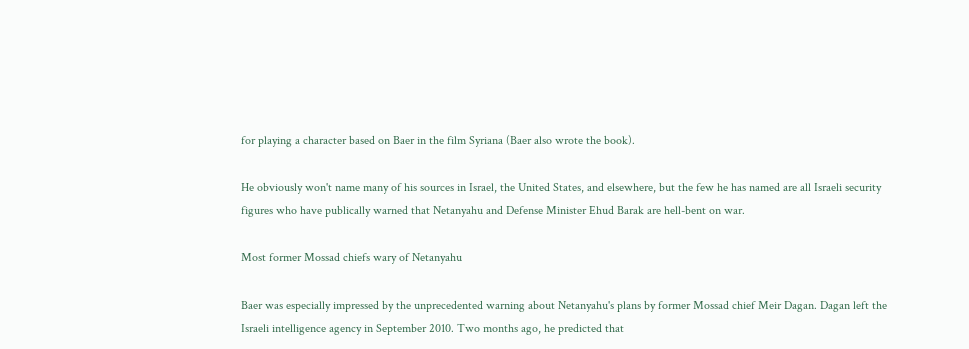for playing a character based on Baer in the film Syriana (Baer also wrote the book).

He obviously won't name many of his sources in Israel, the United States, and elsewhere, but the few he has named are all Israeli security figures who have publically warned that Netanyahu and Defense Minister Ehud Barak are hell-bent on war.

Most former Mossad chiefs wary of Netanyahu

Baer was especially impressed by the unprecedented warning about Netanyahu's plans by former Mossad chief Meir Dagan. Dagan left the Israeli intelligence agency in September 2010. Two months ago, he predicted that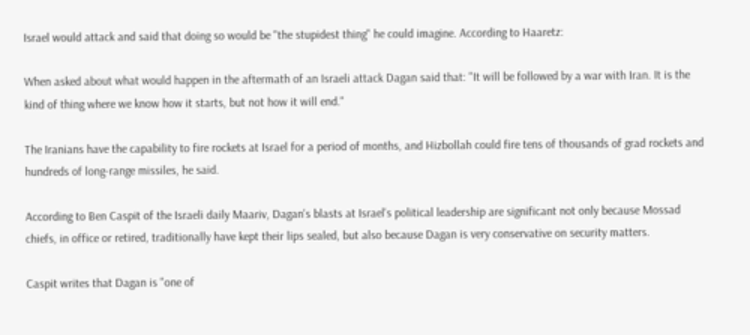Israel would attack and said that doing so would be "the stupidest thing" he could imagine. According to Haaretz:

When asked about what would happen in the aftermath of an Israeli attack Dagan said that: "It will be followed by a war with Iran. It is the kind of thing where we know how it starts, but not how it will end."

The Iranians have the capability to fire rockets at Israel for a period of months, and Hizbollah could fire tens of thousands of grad rockets and hundreds of long-range missiles, he said.

According to Ben Caspit of the Israeli daily Maariv, Dagan's blasts at Israel's political leadership are significant not only because Mossad chiefs, in office or retired, traditionally have kept their lips sealed, but also because Dagan is very conservative on security matters.

Caspit writes that Dagan is "one of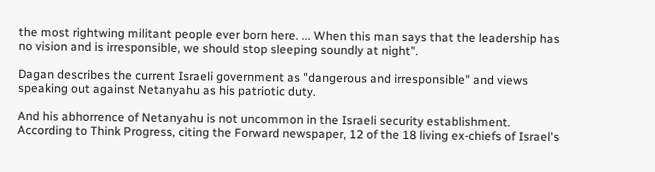the most rightwing militant people ever born here. ... When this man says that the leadership has no vision and is irresponsible, we should stop sleeping soundly at night".

Dagan describes the current Israeli government as "dangerous and irresponsible" and views speaking out against Netanyahu as his patriotic duty.

And his abhorrence of Netanyahu is not uncommon in the Israeli security establishment. According to Think Progress, citing the Forward newspaper, 12 of the 18 living ex-chiefs of Israel's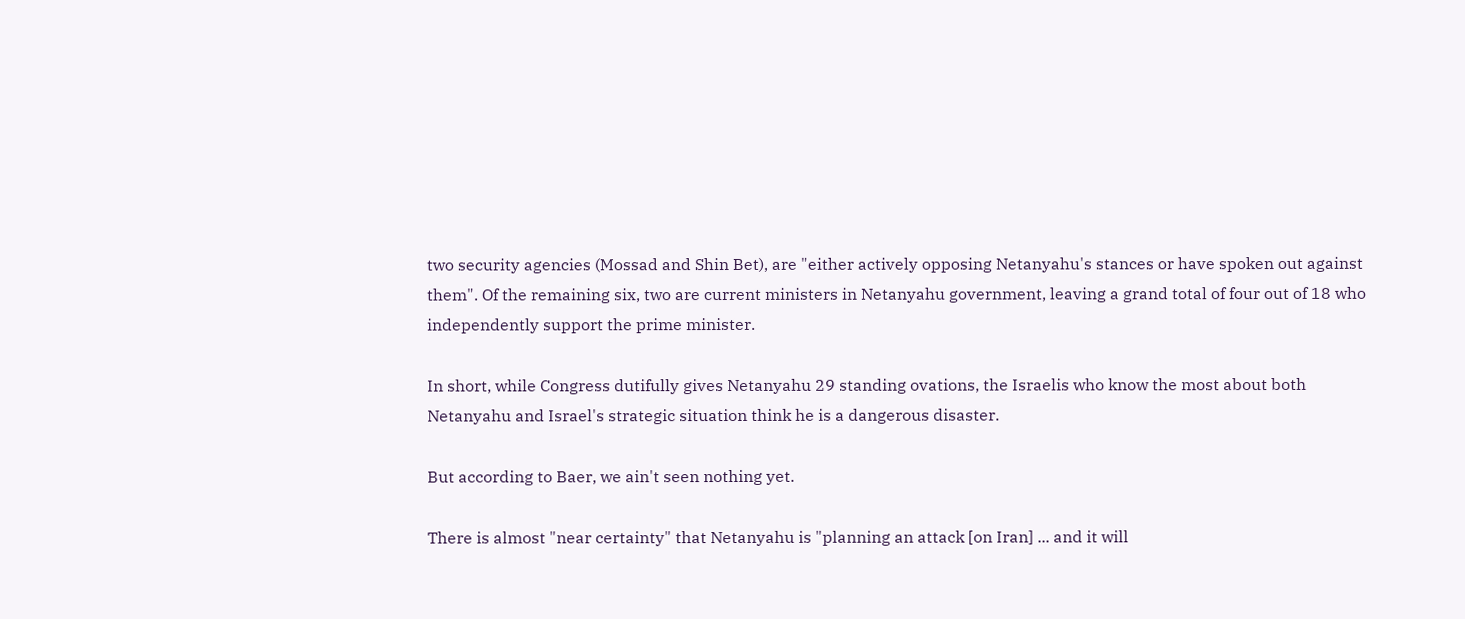two security agencies (Mossad and Shin Bet), are "either actively opposing Netanyahu's stances or have spoken out against them". Of the remaining six, two are current ministers in Netanyahu government, leaving a grand total of four out of 18 who independently support the prime minister.

In short, while Congress dutifully gives Netanyahu 29 standing ovations, the Israelis who know the most about both Netanyahu and Israel's strategic situation think he is a dangerous disaster.

But according to Baer, we ain't seen nothing yet.

There is almost "near certainty" that Netanyahu is "planning an attack [on Iran] ... and it will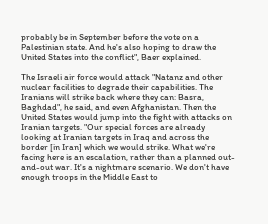probably be in September before the vote on a Palestinian state. And he's also hoping to draw the United States into the conflict", Baer explained.

The Israeli air force would attack "Natanz and other nuclear facilities to degrade their capabilities. The Iranians will strike back where they can: Basra, Baghdad", he said, and even Afghanistan. Then the United States would jump into the fight with attacks on Iranian targets. "Our special forces are already looking at Iranian targets in Iraq and across the border [in Iran] which we would strike. What we're facing here is an escalation, rather than a planned out-and-out war. It's a nightmare scenario. We don't have enough troops in the Middle East to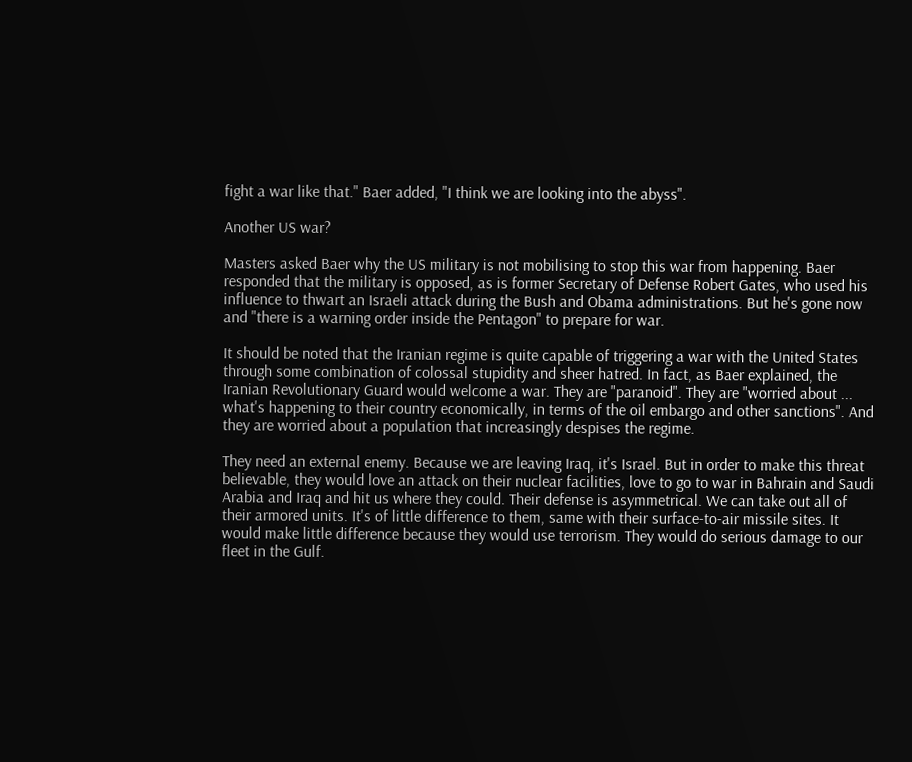fight a war like that." Baer added, "I think we are looking into the abyss".

Another US war?

Masters asked Baer why the US military is not mobilising to stop this war from happening. Baer responded that the military is opposed, as is former Secretary of Defense Robert Gates, who used his influence to thwart an Israeli attack during the Bush and Obama administrations. But he's gone now and "there is a warning order inside the Pentagon" to prepare for war.

It should be noted that the Iranian regime is quite capable of triggering a war with the United States through some combination of colossal stupidity and sheer hatred. In fact, as Baer explained, the Iranian Revolutionary Guard would welcome a war. They are "paranoid". They are "worried about ... what's happening to their country economically, in terms of the oil embargo and other sanctions". And they are worried about a population that increasingly despises the regime.

They need an external enemy. Because we are leaving Iraq, it's Israel. But in order to make this threat believable, they would love an attack on their nuclear facilities, love to go to war in Bahrain and Saudi Arabia and Iraq and hit us where they could. Their defense is asymmetrical. We can take out all of their armored units. It's of little difference to them, same with their surface-to-air missile sites. It would make little difference because they would use terrorism. They would do serious damage to our fleet in the Gulf.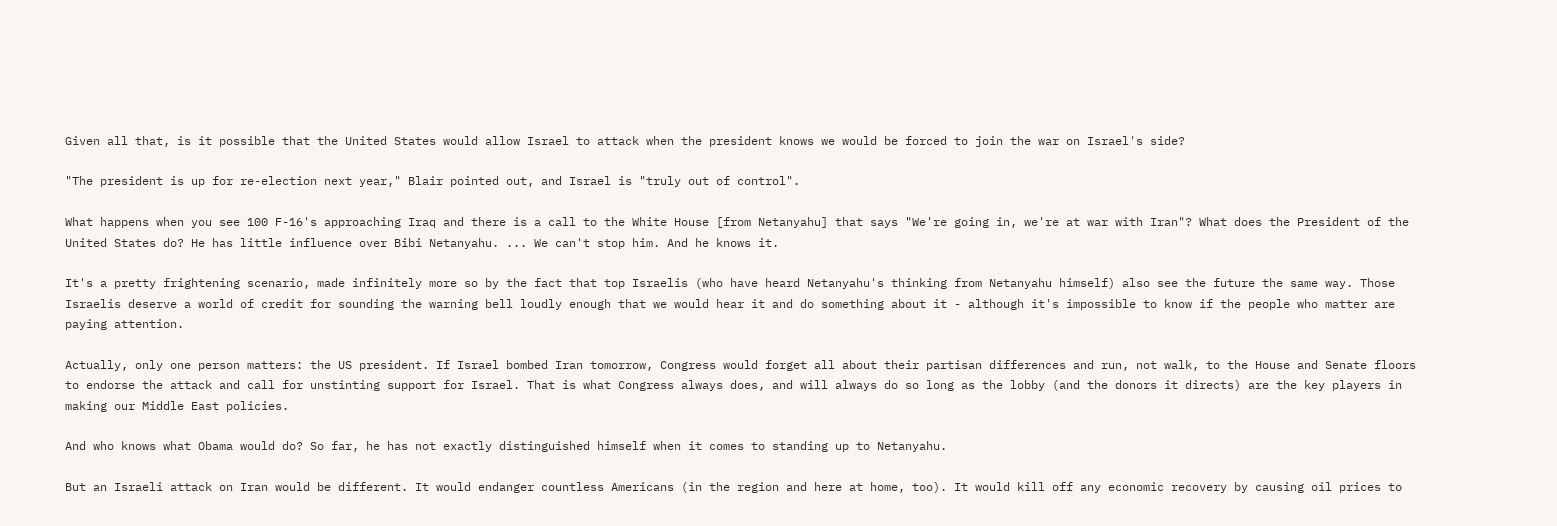Given all that, is it possible that the United States would allow Israel to attack when the president knows we would be forced to join the war on Israel's side?

"The president is up for re-election next year," Blair pointed out, and Israel is "truly out of control".

What happens when you see 100 F-16's approaching Iraq and there is a call to the White House [from Netanyahu] that says "We're going in, we're at war with Iran"? What does the President of the United States do? He has little influence over Bibi Netanyahu. ... We can't stop him. And he knows it.

It's a pretty frightening scenario, made infinitely more so by the fact that top Israelis (who have heard Netanyahu's thinking from Netanyahu himself) also see the future the same way. Those Israelis deserve a world of credit for sounding the warning bell loudly enough that we would hear it and do something about it - although it's impossible to know if the people who matter are paying attention.

Actually, only one person matters: the US president. If Israel bombed Iran tomorrow, Congress would forget all about their partisan differences and run, not walk, to the House and Senate floors to endorse the attack and call for unstinting support for Israel. That is what Congress always does, and will always do so long as the lobby (and the donors it directs) are the key players in making our Middle East policies.

And who knows what Obama would do? So far, he has not exactly distinguished himself when it comes to standing up to Netanyahu.

But an Israeli attack on Iran would be different. It would endanger countless Americans (in the region and here at home, too). It would kill off any economic recovery by causing oil prices to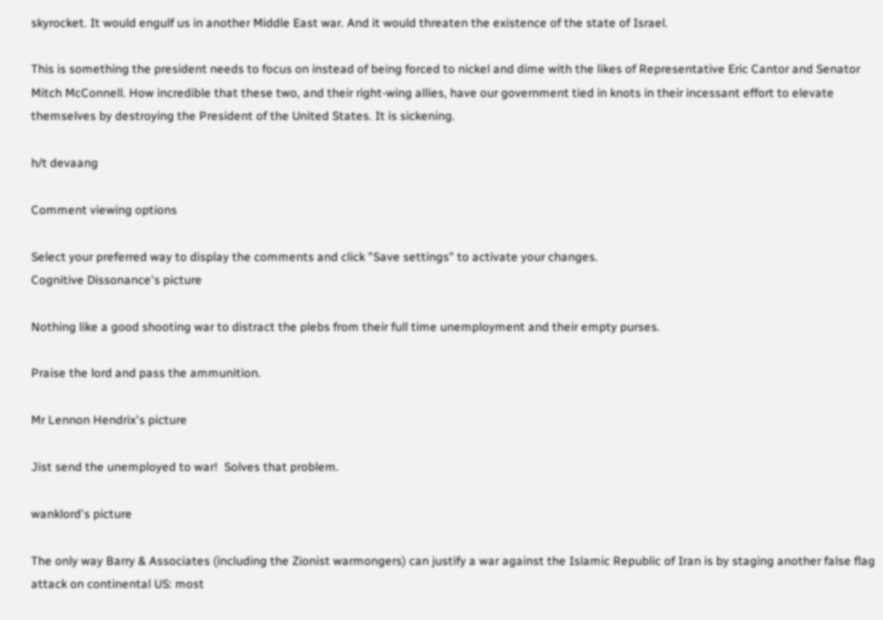skyrocket. It would engulf us in another Middle East war. And it would threaten the existence of the state of Israel.

This is something the president needs to focus on instead of being forced to nickel and dime with the likes of Representative Eric Cantor and Senator Mitch McConnell. How incredible that these two, and their right-wing allies, have our government tied in knots in their incessant effort to elevate themselves by destroying the President of the United States. It is sickening.

h/t devaang

Comment viewing options

Select your preferred way to display the comments and click "Save settings" to activate your changes.
Cognitive Dissonance's picture

Nothing like a good shooting war to distract the plebs from their full time unemployment and their empty purses.

Praise the lord and pass the ammunition.

Mr Lennon Hendrix's picture

Jist send the unemployed to war!  Solves that problem.

wanklord's picture

The only way Barry & Associates (including the Zionist warmongers) can justify a war against the Islamic Republic of Iran is by staging another false flag attack on continental US: most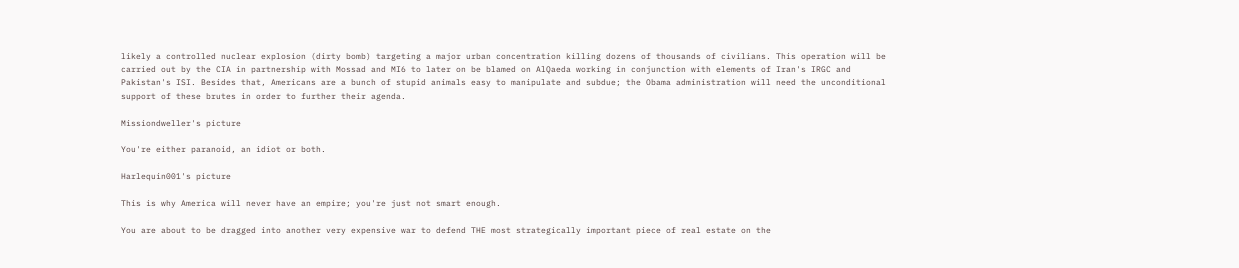likely a controlled nuclear explosion (dirty bomb) targeting a major urban concentration killing dozens of thousands of civilians. This operation will be carried out by the CIA in partnership with Mossad and MI6 to later on be blamed on AlQaeda working in conjunction with elements of Iran's IRGC and Pakistan's ISI. Besides that, Americans are a bunch of stupid animals easy to manipulate and subdue; the Obama administration will need the unconditional support of these brutes in order to further their agenda.

Missiondweller's picture

You're either paranoid, an idiot or both.

Harlequin001's picture

This is why America will never have an empire; you're just not smart enough.

You are about to be dragged into another very expensive war to defend THE most strategically important piece of real estate on the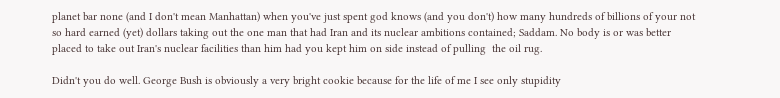planet bar none (and I don't mean Manhattan) when you've just spent god knows (and you don't) how many hundreds of billions of your not so hard earned (yet) dollars taking out the one man that had Iran and its nuclear ambitions contained; Saddam. No body is or was better placed to take out Iran's nuclear facilities than him had you kept him on side instead of pulling  the oil rug.

Didn't you do well. George Bush is obviously a very bright cookie because for the life of me I see only stupidity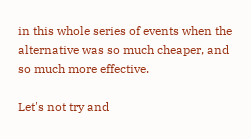in this whole series of events when the alternative was so much cheaper, and so much more effective.

Let's not try and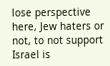lose perspective here, Jew haters or not, to not support Israel is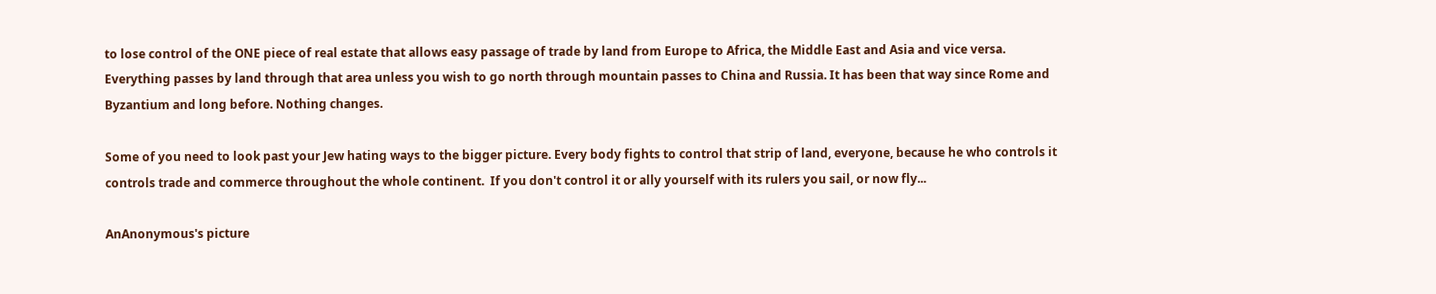to lose control of the ONE piece of real estate that allows easy passage of trade by land from Europe to Africa, the Middle East and Asia and vice versa. Everything passes by land through that area unless you wish to go north through mountain passes to China and Russia. It has been that way since Rome and Byzantium and long before. Nothing changes.

Some of you need to look past your Jew hating ways to the bigger picture. Every body fights to control that strip of land, everyone, because he who controls it controls trade and commerce throughout the whole continent.  If you don't control it or ally yourself with its rulers you sail, or now fly...

AnAnonymous's picture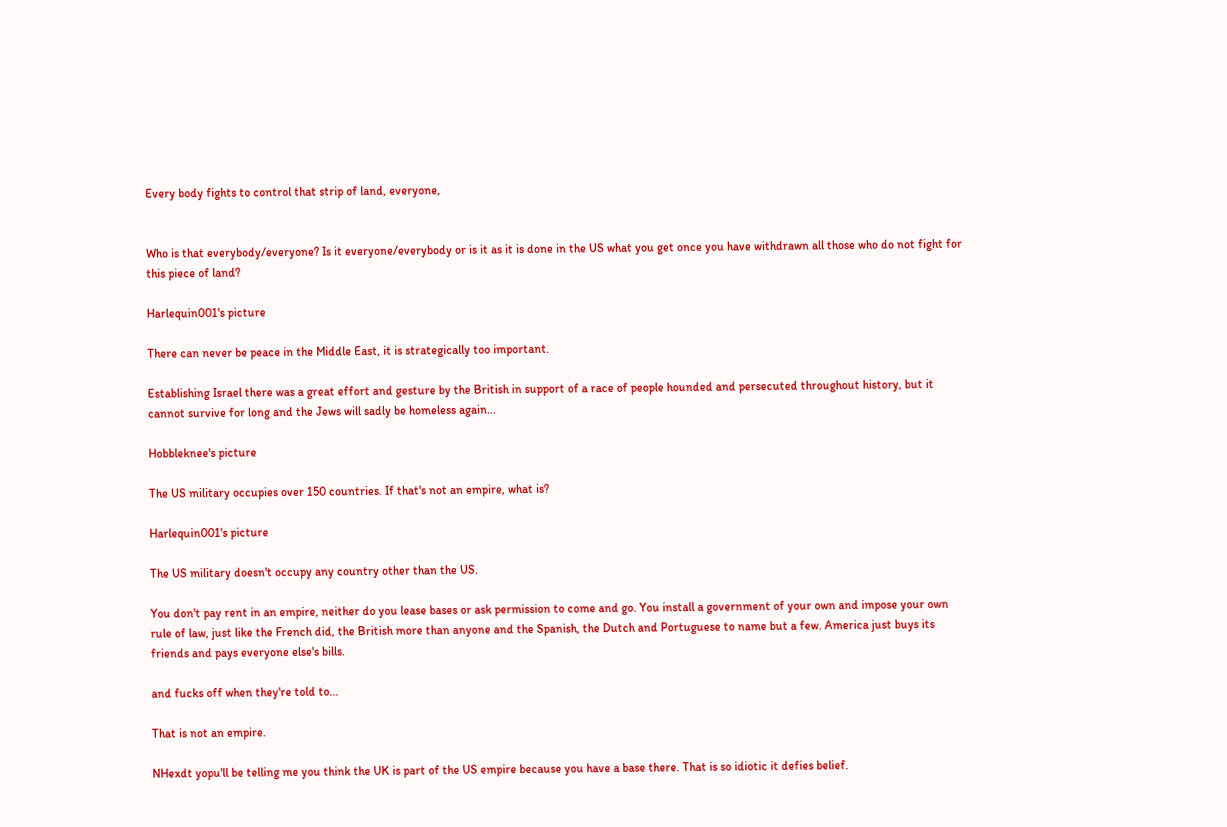Every body fights to control that strip of land, everyone,


Who is that everybody/everyone? Is it everyone/everybody or is it as it is done in the US what you get once you have withdrawn all those who do not fight for this piece of land?

Harlequin001's picture

There can never be peace in the Middle East, it is strategically too important.

Establishing Israel there was a great effort and gesture by the British in support of a race of people hounded and persecuted throughout history, but it cannot survive for long and the Jews will sadly be homeless again...

Hobbleknee's picture

The US military occupies over 150 countries. If that's not an empire, what is?

Harlequin001's picture

The US military doesn't occupy any country other than the US.

You don't pay rent in an empire, neither do you lease bases or ask permission to come and go. You install a government of your own and impose your own rule of law, just like the French did, the British more than anyone and the Spanish, the Dutch and Portuguese to name but a few. America just buys its friends and pays everyone else's bills.

and fucks off when they're told to...

That is not an empire.

NHexdt yopu'll be telling me you think the UK is part of the US empire because you have a base there. That is so idiotic it defies belief.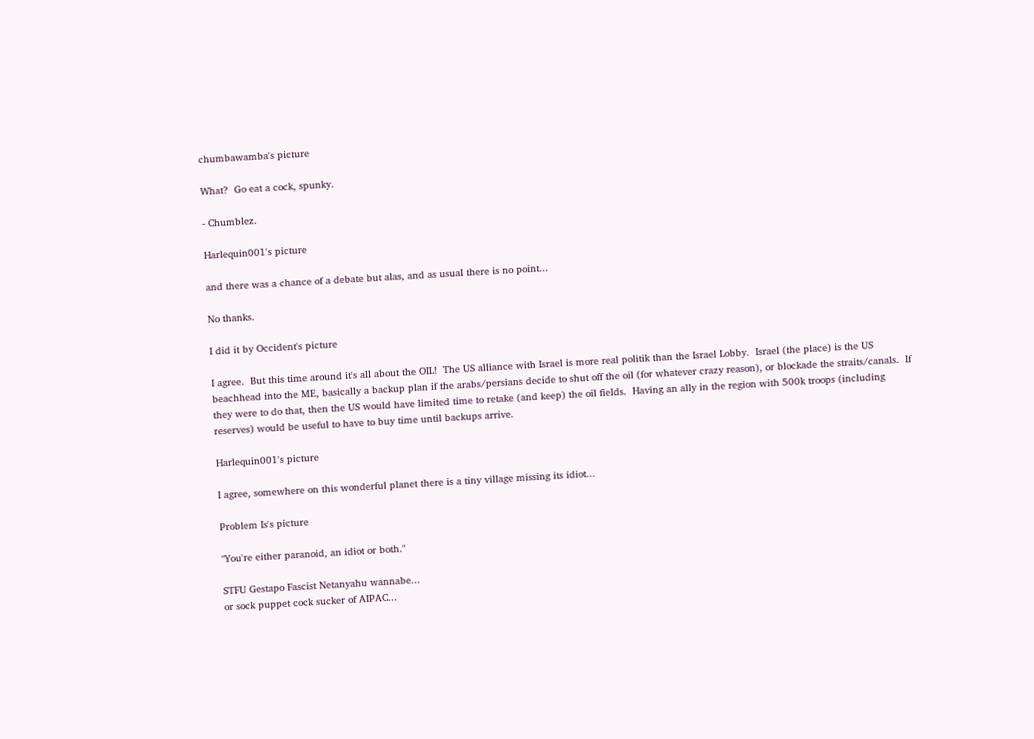chumbawamba's picture

What?  Go eat a cock, spunky.

- Chumblez.

Harlequin001's picture

and there was a chance of a debate but alas, and as usual there is no point...

No thanks.

I did it by Occident's picture

I agree.  But this time around it's all about the OIL!  The US alliance with Israel is more real politik than the Israel Lobby.  Israel (the place) is the US beachhead into the ME, basically a backup plan if the arabs/persians decide to shut off the oil (for whatever crazy reason), or blockade the straits/canals.  If they were to do that, then the US would have limited time to retake (and keep) the oil fields.  Having an ally in the region with 500k troops (including reserves) would be useful to have to buy time until backups arrive.

Harlequin001's picture

I agree, somewhere on this wonderful planet there is a tiny village missing its idiot...

Problem Is's picture

"You're either paranoid, an idiot or both."

STFU Gestapo Fascist Netanyahu wannabe...
or sock puppet cock sucker of AIPAC...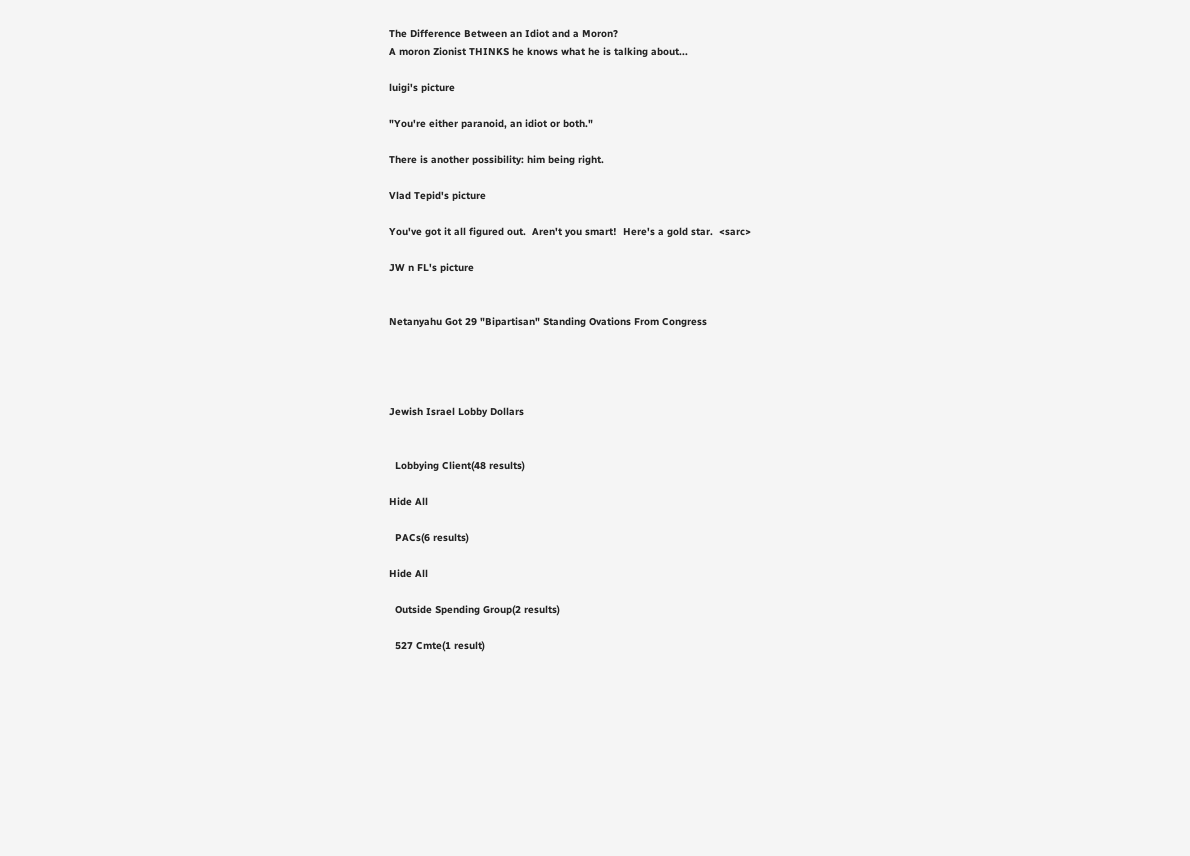The Difference Between an Idiot and a Moron?
A moron Zionist THINKS he knows what he is talking about...

luigi's picture

"You're either paranoid, an idiot or both."

There is another possibility: him being right.

Vlad Tepid's picture

You've got it all figured out.  Aren't you smart!  Here's a gold star.  <sarc>

JW n FL's picture


Netanyahu Got 29 "Bipartisan" Standing Ovations From Congress




Jewish Israel Lobby Dollars


  Lobbying Client(48 results)

Hide All

  PACs(6 results)

Hide All

  Outside Spending Group(2 results)

  527 Cmte(1 result)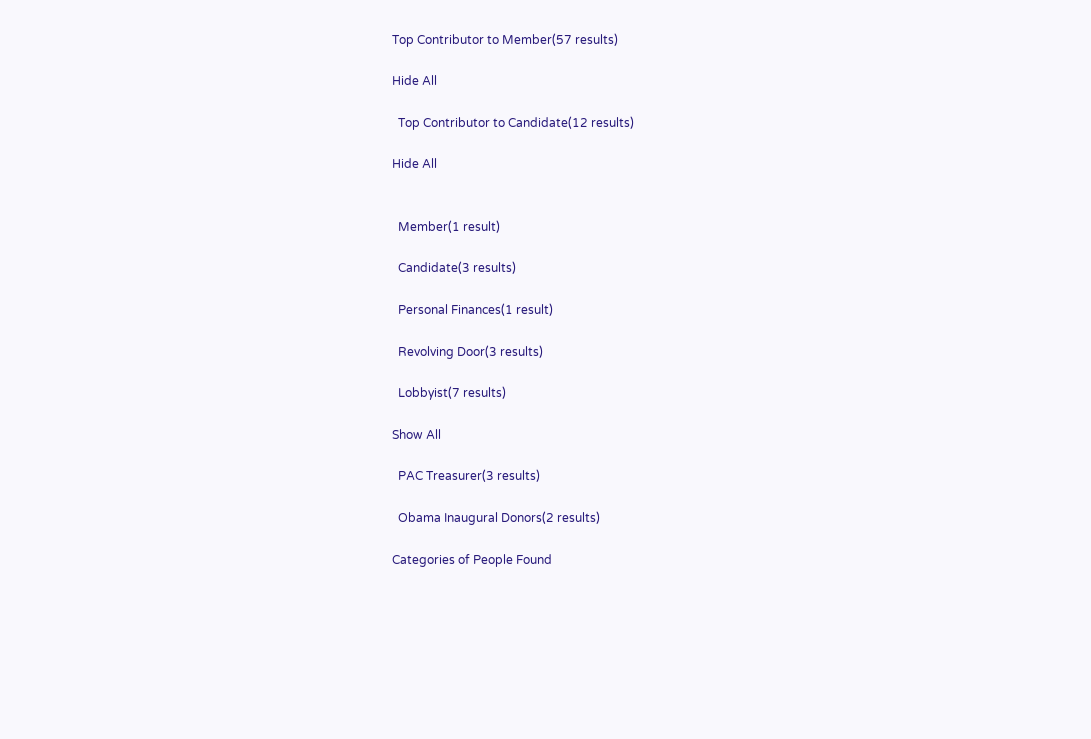Top Contributor to Member(57 results)

Hide All

  Top Contributor to Candidate(12 results)

Hide All


  Member(1 result)

  Candidate(3 results)

  Personal Finances(1 result)

  Revolving Door(3 results)

  Lobbyist(7 results)

Show All

  PAC Treasurer(3 results)

  Obama Inaugural Donors(2 results)

Categories of People Found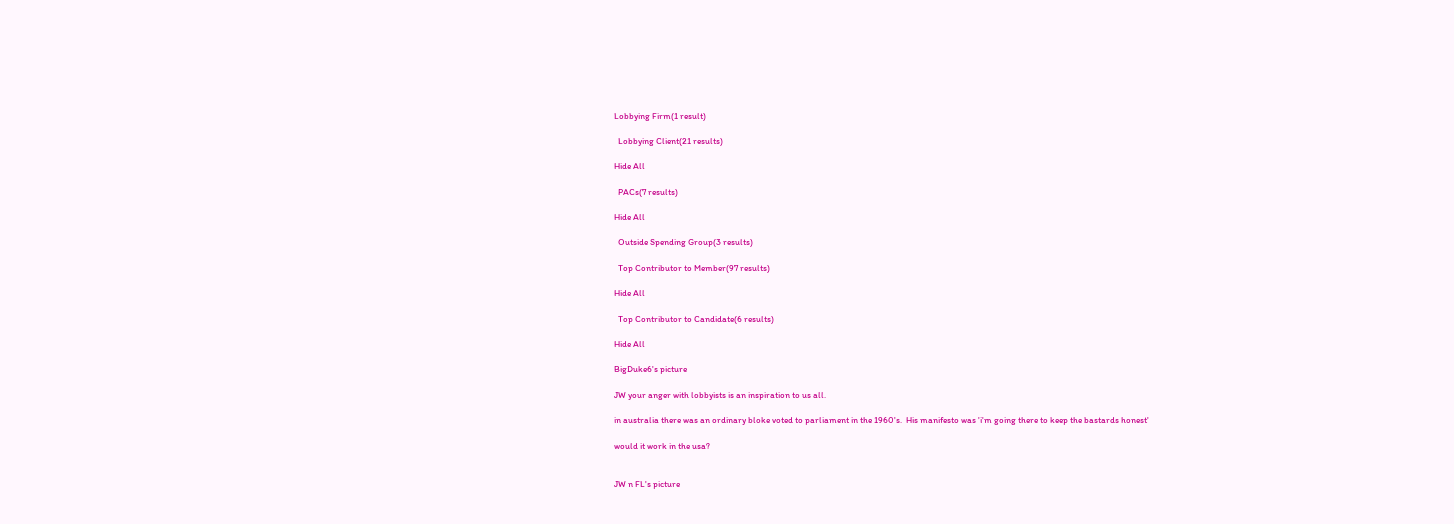Lobbying Firm(1 result)

  Lobbying Client(21 results)

Hide All

  PACs(7 results)

Hide All

  Outside Spending Group(3 results)

  Top Contributor to Member(97 results)

Hide All

  Top Contributor to Candidate(6 results)

Hide All

BigDuke6's picture

JW your anger with lobbyists is an inspiration to us all.

in australia there was an ordinary bloke voted to parliament in the 1960's.  His manifesto was 'i'm going there to keep the bastards honest'

would it work in the usa?


JW n FL's picture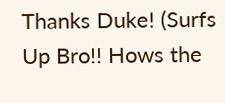Thanks Duke! (Surfs Up Bro!! Hows the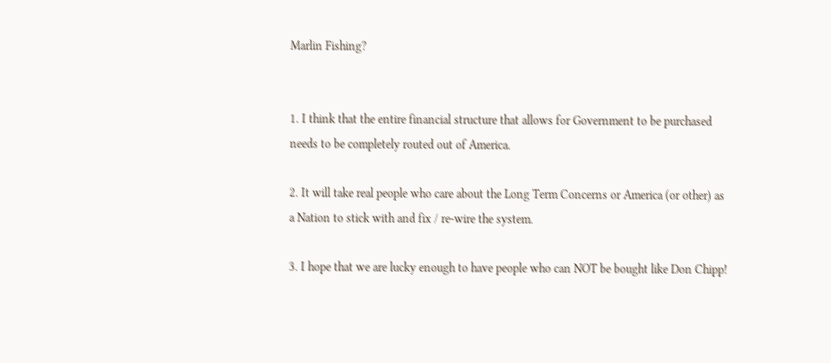Marlin Fishing?


1. I think that the entire financial structure that allows for Government to be purchased needs to be completely routed out of America.

2. It will take real people who care about the Long Term Concerns or America (or other) as a Nation to stick with and fix / re-wire the system.

3. I hope that we are lucky enough to have people who can NOT be bought like Don Chipp!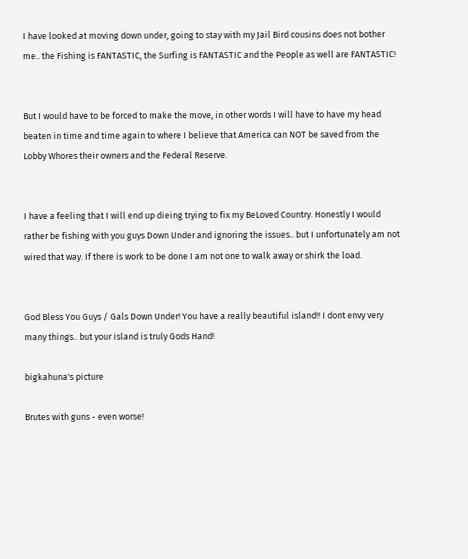I have looked at moving down under, going to stay with my Jail Bird cousins does not bother me.. the Fishing is FANTASTIC, the Surfing is FANTASTIC and the People as well are FANTASTIC!


But I would have to be forced to make the move, in other words I will have to have my head beaten in time and time again to where I believe that America can NOT be saved from the Lobby Whores their owners and the Federal Reserve.


I have a feeling that I will end up dieing trying to fix my BeLoved Country. Honestly I would rather be fishing with you guys Down Under and ignoring the issues.. but I unfortunately am not wired that way. If there is work to be done I am not one to walk away or shirk the load.


God Bless You Guys / Gals Down Under! You have a really beautiful island!! I dont envy very many things.. but your island is truly Gods Hand!

bigkahuna's picture

Brutes with guns - even worse!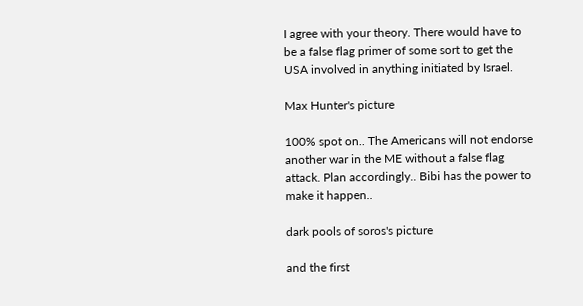I agree with your theory. There would have to be a false flag primer of some sort to get the USA involved in anything initiated by Israel.

Max Hunter's picture

100% spot on.. The Americans will not endorse another war in the ME without a false flag attack. Plan accordingly.. Bibi has the power to make it happen..

dark pools of soros's picture

and the first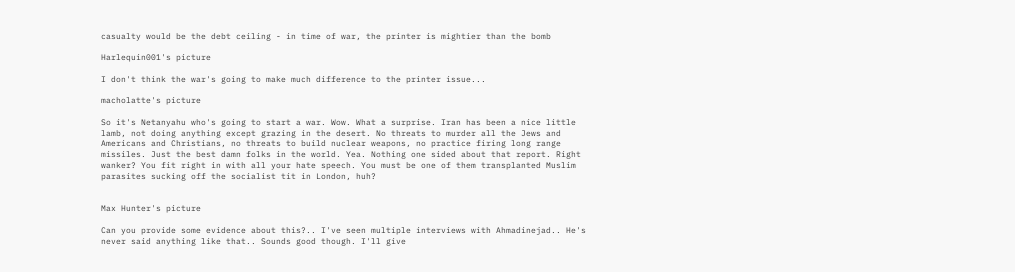casualty would be the debt ceiling - in time of war, the printer is mightier than the bomb

Harlequin001's picture

I don't think the war's going to make much difference to the printer issue...

macholatte's picture

So it's Netanyahu who's going to start a war. Wow. What a surprise. Iran has been a nice little lamb, not doing anything except grazing in the desert. No threats to murder all the Jews and Americans and Christians, no threats to build nuclear weapons, no practice firing long range missiles. Just the best damn folks in the world. Yea. Nothing one sided about that report. Right wanker? You fit right in with all your hate speech. You must be one of them transplanted Muslim parasites sucking off the socialist tit in London, huh?


Max Hunter's picture

Can you provide some evidence about this?.. I've seen multiple interviews with Ahmadinejad.. He's never said anything like that.. Sounds good though. I'll give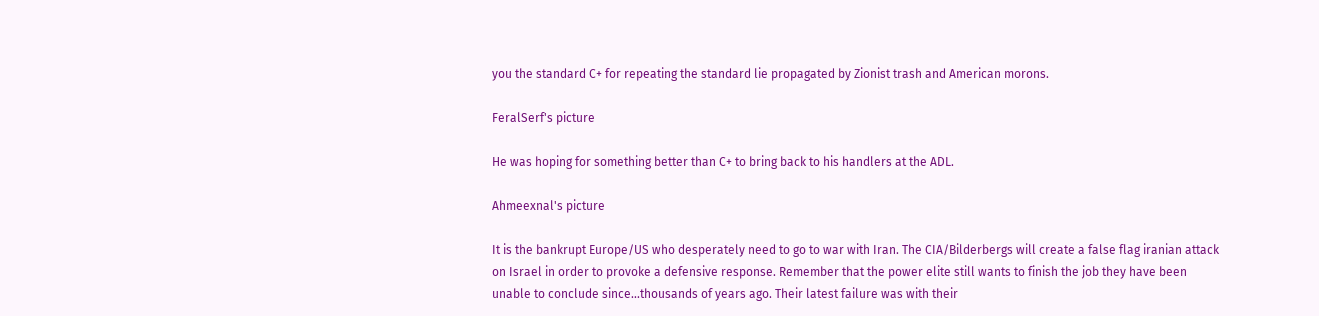you the standard C+ for repeating the standard lie propagated by Zionist trash and American morons.

FeralSerf's picture

He was hoping for something better than C+ to bring back to his handlers at the ADL.

Ahmeexnal's picture

It is the bankrupt Europe/US who desperately need to go to war with Iran. The CIA/Bilderbergs will create a false flag iranian attack on Israel in order to provoke a defensive response. Remember that the power elite still wants to finish the job they have been unable to conclude since...thousands of years ago. Their latest failure was with their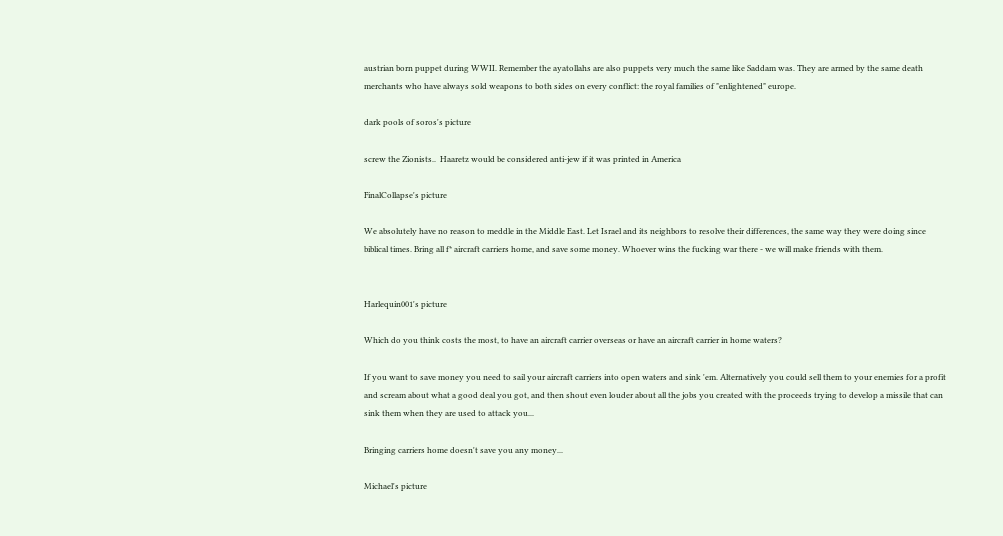austrian born puppet during WWII. Remember the ayatollahs are also puppets very much the same like Saddam was. They are armed by the same death merchants who have always sold weapons to both sides on every conflict: the royal families of "enlightened" europe.

dark pools of soros's picture

screw the Zionists..  Haaretz would be considered anti-jew if it was printed in America

FinalCollapse's picture

We absolutely have no reason to meddle in the Middle East. Let Israel and its neighbors to resolve their differences, the same way they were doing since biblical times. Bring all f* aircraft carriers home, and save some money. Whoever wins the fucking war there - we will make friends with them.


Harlequin001's picture

Which do you think costs the most, to have an aircraft carrier overseas or have an aircraft carrier in home waters?

If you want to save money you need to sail your aircraft carriers into open waters and sink 'em. Alternatively you could sell them to your enemies for a profit and scream about what a good deal you got, and then shout even louder about all the jobs you created with the proceeds trying to develop a missile that can sink them when they are used to attack you...

Bringing carriers home doesn't save you any money...

Michael's picture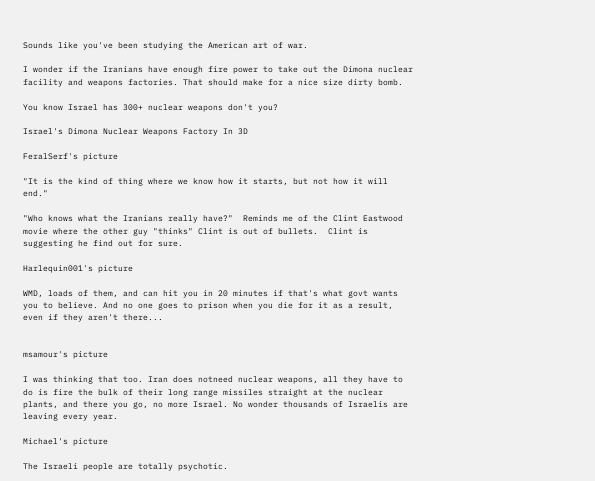Sounds like you've been studying the American art of war.

I wonder if the Iranians have enough fire power to take out the Dimona nuclear facility and weapons factories. That should make for a nice size dirty bomb.

You know Israel has 300+ nuclear weapons don't you?

Israel's Dimona Nuclear Weapons Factory In 3D

FeralSerf's picture

"It is the kind of thing where we know how it starts, but not how it will end."

"Who knows what the Iranians really have?"  Reminds me of the Clint Eastwood movie where the other guy "thinks" Clint is out of bullets.  Clint is suggesting he find out for sure.

Harlequin001's picture

WMD, loads of them, and can hit you in 20 minutes if that's what govt wants you to believe. And no one goes to prison when you die for it as a result, even if they aren't there...


msamour's picture

I was thinking that too. Iran does notneed nuclear weapons, all they have to do is fire the bulk of their long range missiles straight at the nuclear plants, and there you go, no more Israel. No wonder thousands of Israelis are leaving every year.

Michael's picture

The Israeli people are totally psychotic.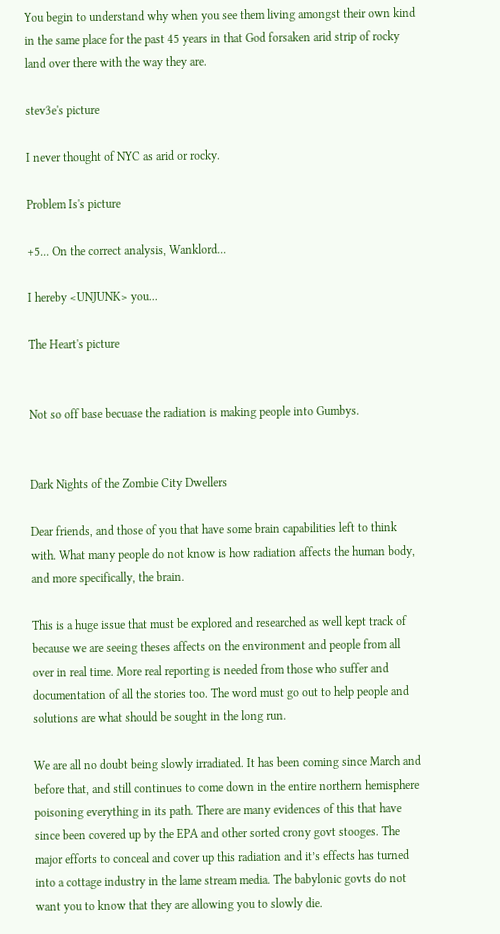You begin to understand why when you see them living amongst their own kind in the same place for the past 45 years in that God forsaken arid strip of rocky land over there with the way they are.

stev3e's picture

I never thought of NYC as arid or rocky.

Problem Is's picture

+5... On the correct analysis, Wanklord...

I hereby <UNJUNK> you...

The Heart's picture


Not so off base becuase the radiation is making people into Gumbys.


Dark Nights of the Zombie City Dwellers

Dear friends, and those of you that have some brain capabilities left to think with. What many people do not know is how radiation affects the human body, and more specifically, the brain.

This is a huge issue that must be explored and researched as well kept track of because we are seeing theses affects on the environment and people from all over in real time. More real reporting is needed from those who suffer and documentation of all the stories too. The word must go out to help people and solutions are what should be sought in the long run.

We are all no doubt being slowly irradiated. It has been coming since March and before that, and still continues to come down in the entire northern hemisphere poisoning everything in its path. There are many evidences of this that have since been covered up by the EPA and other sorted crony govt stooges. The major efforts to conceal and cover up this radiation and it’s effects has turned into a cottage industry in the lame stream media. The babylonic govts do not want you to know that they are allowing you to slowly die.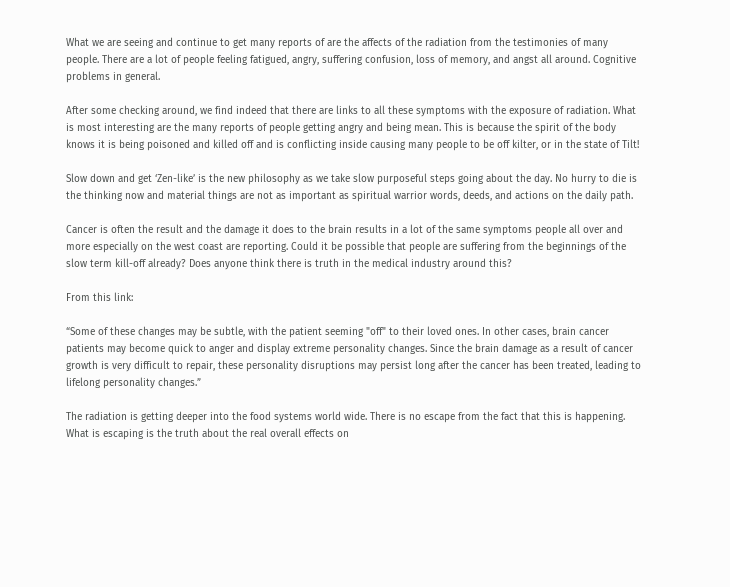What we are seeing and continue to get many reports of are the affects of the radiation from the testimonies of many people. There are a lot of people feeling fatigued, angry, suffering confusion, loss of memory, and angst all around. Cognitive problems in general.

After some checking around, we find indeed that there are links to all these symptoms with the exposure of radiation. What is most interesting are the many reports of people getting angry and being mean. This is because the spirit of the body knows it is being poisoned and killed off and is conflicting inside causing many people to be off kilter, or in the state of Tilt!

Slow down and get ‘Zen-like’ is the new philosophy as we take slow purposeful steps going about the day. No hurry to die is the thinking now and material things are not as important as spiritual warrior words, deeds, and actions on the daily path.

Cancer is often the result and the damage it does to the brain results in a lot of the same symptoms people all over and more especially on the west coast are reporting. Could it be possible that people are suffering from the beginnings of the slow term kill-off already? Does anyone think there is truth in the medical industry around this?

From this link:

“Some of these changes may be subtle, with the patient seeming "off" to their loved ones. In other cases, brain cancer patients may become quick to anger and display extreme personality changes. Since the brain damage as a result of cancer growth is very difficult to repair, these personality disruptions may persist long after the cancer has been treated, leading to lifelong personality changes.”

The radiation is getting deeper into the food systems world wide. There is no escape from the fact that this is happening. What is escaping is the truth about the real overall effects on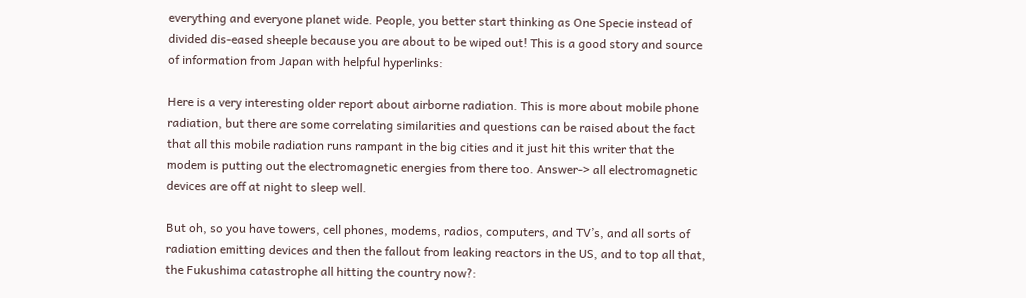everything and everyone planet wide. People, you better start thinking as One Specie instead of divided dis-eased sheeple because you are about to be wiped out! This is a good story and source of information from Japan with helpful hyperlinks:

Here is a very interesting older report about airborne radiation. This is more about mobile phone radiation, but there are some correlating similarities and questions can be raised about the fact that all this mobile radiation runs rampant in the big cities and it just hit this writer that the modem is putting out the electromagnetic energies from there too. Answer-> all electromagnetic devices are off at night to sleep well.

But oh, so you have towers, cell phones, modems, radios, computers, and TV’s, and all sorts of radiation emitting devices and then the fallout from leaking reactors in the US, and to top all that, the Fukushima catastrophe all hitting the country now?: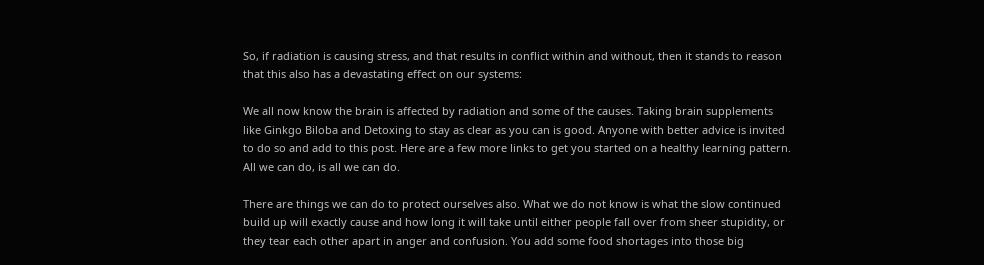So, if radiation is causing stress, and that results in conflict within and without, then it stands to reason that this also has a devastating effect on our systems:

We all now know the brain is affected by radiation and some of the causes. Taking brain supplements like Ginkgo Biloba and Detoxing to stay as clear as you can is good. Anyone with better advice is invited to do so and add to this post. Here are a few more links to get you started on a healthy learning pattern. All we can do, is all we can do.

There are things we can do to protect ourselves also. What we do not know is what the slow continued build up will exactly cause and how long it will take until either people fall over from sheer stupidity, or they tear each other apart in anger and confusion. You add some food shortages into those big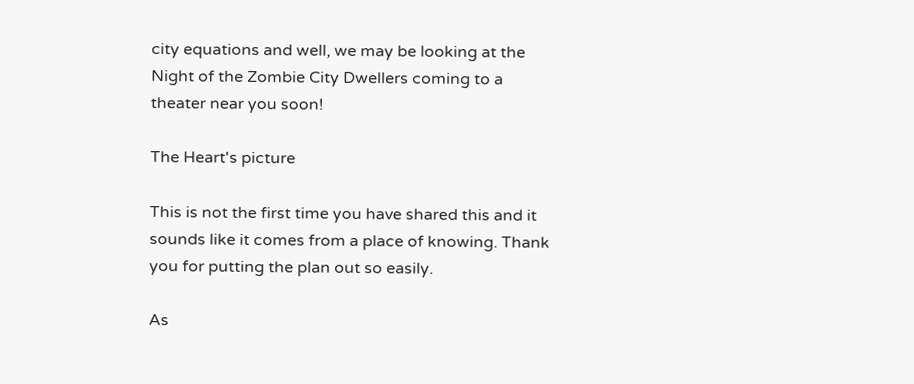city equations and well, we may be looking at the Night of the Zombie City Dwellers coming to a theater near you soon!

The Heart's picture

This is not the first time you have shared this and it sounds like it comes from a place of knowing. Thank you for putting the plan out so easily.

As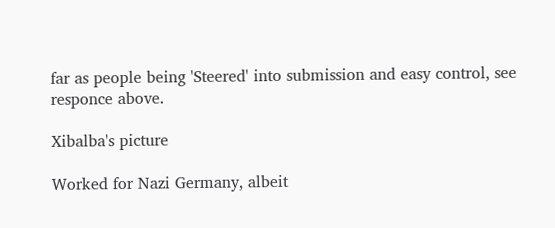far as people being 'Steered' into submission and easy control, see responce above.

Xibalba's picture

Worked for Nazi Germany, albeit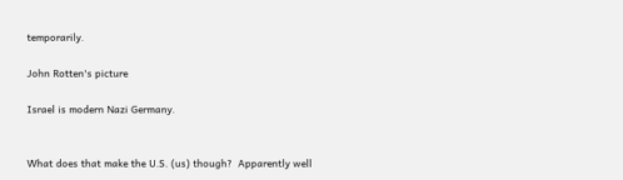temporarily.

John Rotten's picture

Israel is modern Nazi Germany.


What does that make the U.S. (us) though?  Apparently well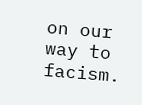on our way to facism.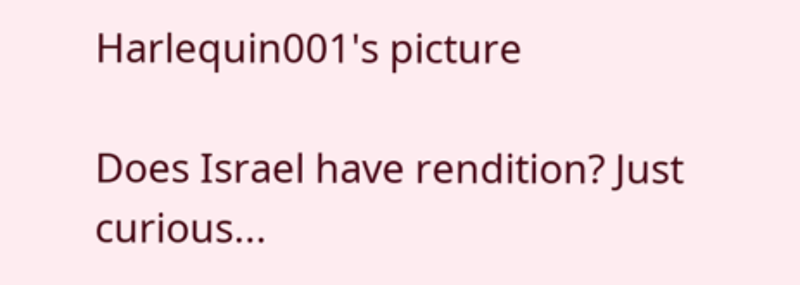Harlequin001's picture

Does Israel have rendition? Just curious...